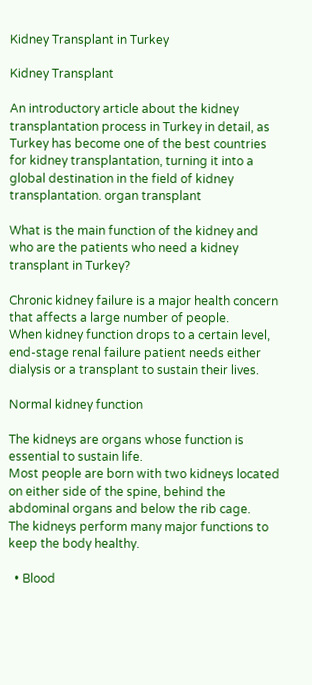Kidney Transplant in Turkey

Kidney Transplant

An introductory article about the kidney transplantation process in Turkey in detail, as Turkey has become one of the best countries for kidney transplantation, turning it into a global destination in the field of kidney transplantation. organ transplant

What is the main function of the kidney and who are the patients who need a kidney transplant in Turkey?

Chronic kidney failure is a major health concern that affects a large number of people.
When kidney function drops to a certain level, end-stage renal failure patient needs either dialysis or a transplant to sustain their lives.

Normal kidney function

The kidneys are organs whose function is essential to sustain life.
Most people are born with two kidneys located on either side of the spine, behind the abdominal organs and below the rib cage.
The kidneys perform many major functions to keep the body healthy.

  • Blood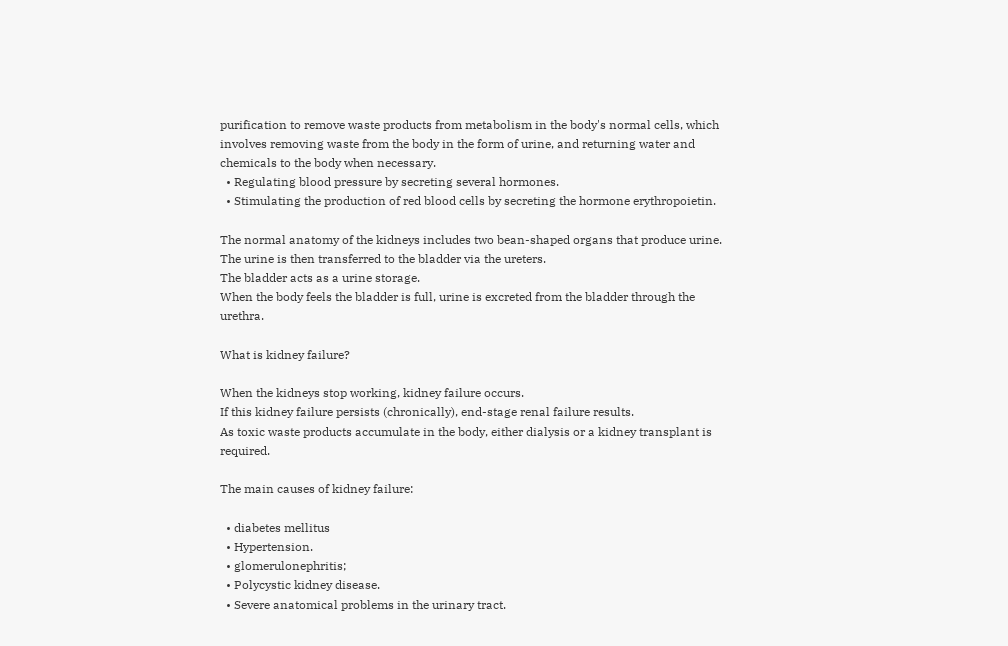purification to remove waste products from metabolism in the body's normal cells, which involves removing waste from the body in the form of urine, and returning water and chemicals to the body when necessary.
  • Regulating blood pressure by secreting several hormones.
  • Stimulating the production of red blood cells by secreting the hormone erythropoietin.

The normal anatomy of the kidneys includes two bean-shaped organs that produce urine.
The urine is then transferred to the bladder via the ureters.
The bladder acts as a urine storage.
When the body feels the bladder is full, urine is excreted from the bladder through the urethra.

What is kidney failure?

When the kidneys stop working, kidney failure occurs.
If this kidney failure persists (chronically), end-stage renal failure results.
As toxic waste products accumulate in the body, either dialysis or a kidney transplant is required.

The main causes of kidney failure:

  • diabetes mellitus
  • Hypertension.
  • glomerulonephritis;
  • Polycystic kidney disease.
  • Severe anatomical problems in the urinary tract.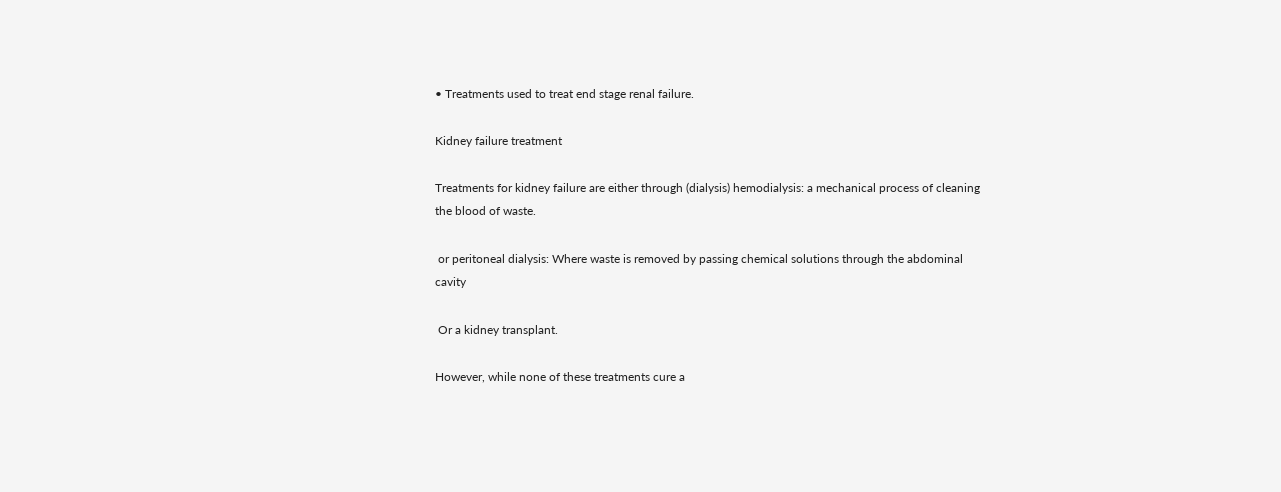• Treatments used to treat end stage renal failure.

Kidney failure treatment

Treatments for kidney failure are either through (dialysis) hemodialysis: a mechanical process of cleaning the blood of waste.

 or peritoneal dialysis: Where waste is removed by passing chemical solutions through the abdominal cavity

 Or a kidney transplant.

However, while none of these treatments cure a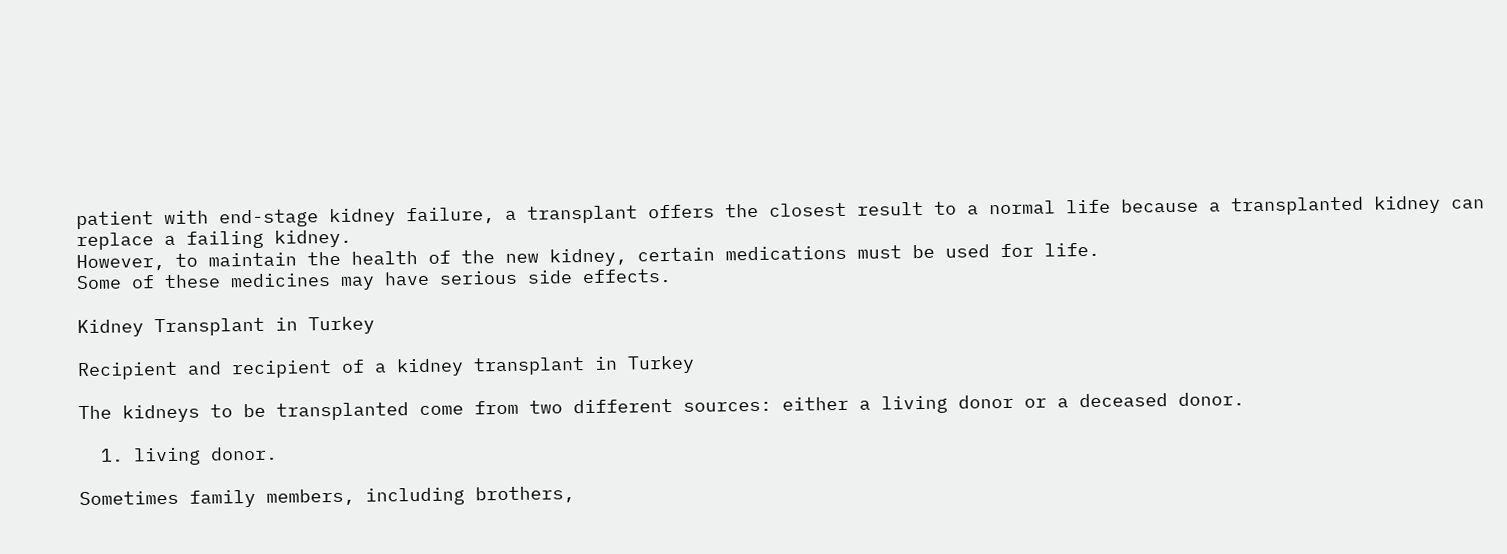patient with end-stage kidney failure, a transplant offers the closest result to a normal life because a transplanted kidney can replace a failing kidney.
However, to maintain the health of the new kidney, certain medications must be used for life.
Some of these medicines may have serious side effects.

Kidney Transplant in Turkey

Recipient and recipient of a kidney transplant in Turkey

The kidneys to be transplanted come from two different sources: either a living donor or a deceased donor.

  1. living donor.

Sometimes family members, including brothers,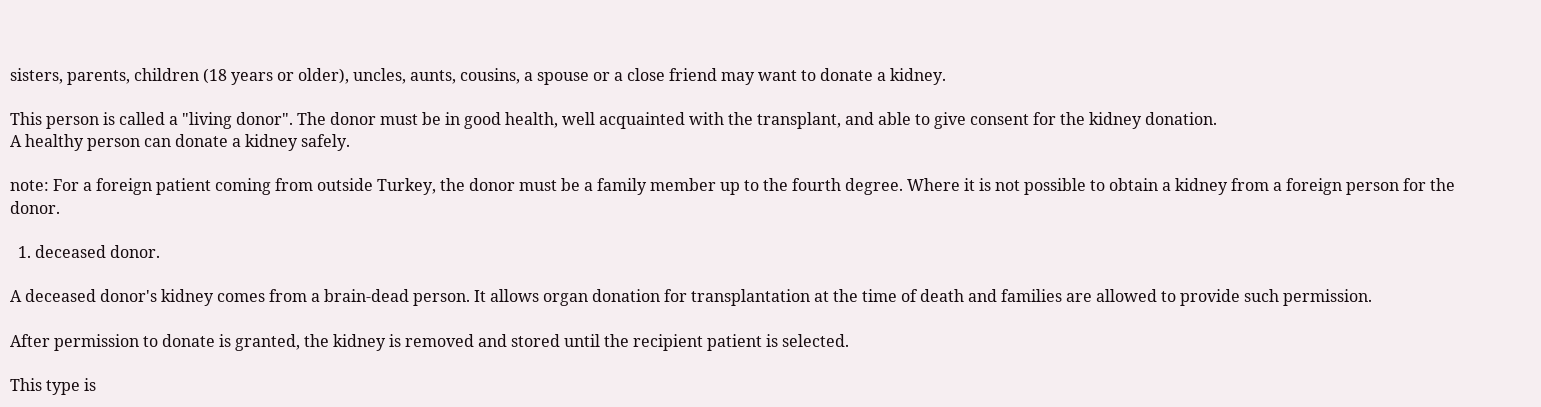sisters, parents, children (18 years or older), uncles, aunts, cousins, a spouse or a close friend may want to donate a kidney.

This person is called a "living donor". The donor must be in good health, well acquainted with the transplant, and able to give consent for the kidney donation.
A healthy person can donate a kidney safely.

note: For a foreign patient coming from outside Turkey, the donor must be a family member up to the fourth degree. Where it is not possible to obtain a kidney from a foreign person for the donor.

  1. deceased donor.

A deceased donor's kidney comes from a brain-dead person. It allows organ donation for transplantation at the time of death and families are allowed to provide such permission.

After permission to donate is granted, the kidney is removed and stored until the recipient patient is selected.

This type is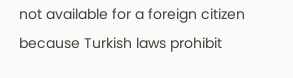not available for a foreign citizen because Turkish laws prohibit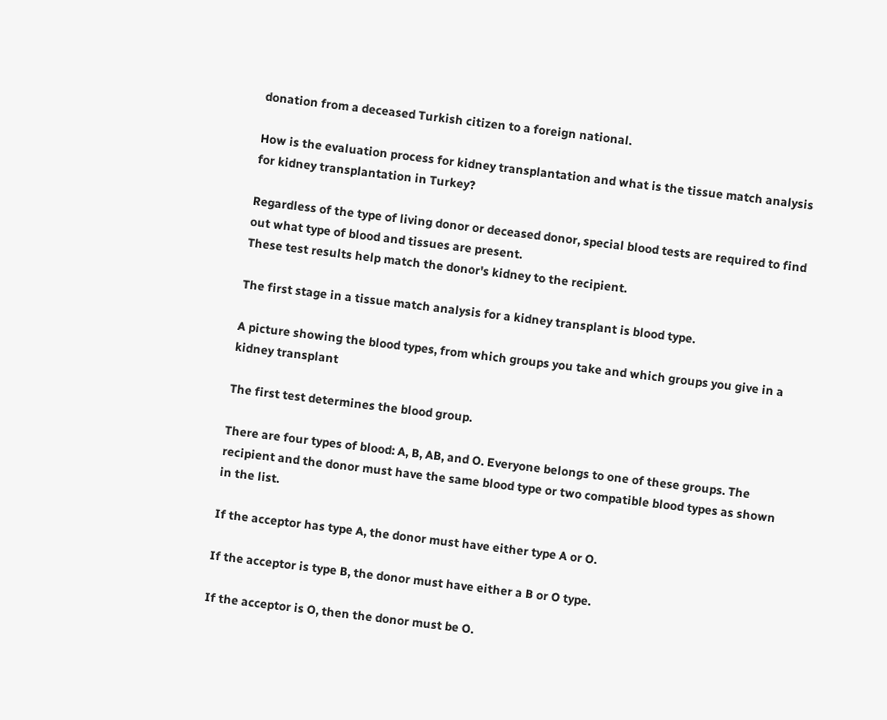donation from a deceased Turkish citizen to a foreign national.

How is the evaluation process for kidney transplantation and what is the tissue match analysis for kidney transplantation in Turkey?

Regardless of the type of living donor or deceased donor, special blood tests are required to find out what type of blood and tissues are present.
These test results help match the donor's kidney to the recipient.

The first stage in a tissue match analysis for a kidney transplant is blood type.

A picture showing the blood types, from which groups you take and which groups you give in a kidney transplant

The first test determines the blood group.

There are four types of blood: A, B, AB, and O. Everyone belongs to one of these groups. The recipient and the donor must have the same blood type or two compatible blood types as shown in the list.

If the acceptor has type A, the donor must have either type A or O.

If the acceptor is type B, the donor must have either a B or O type.

If the acceptor is O, then the donor must be O.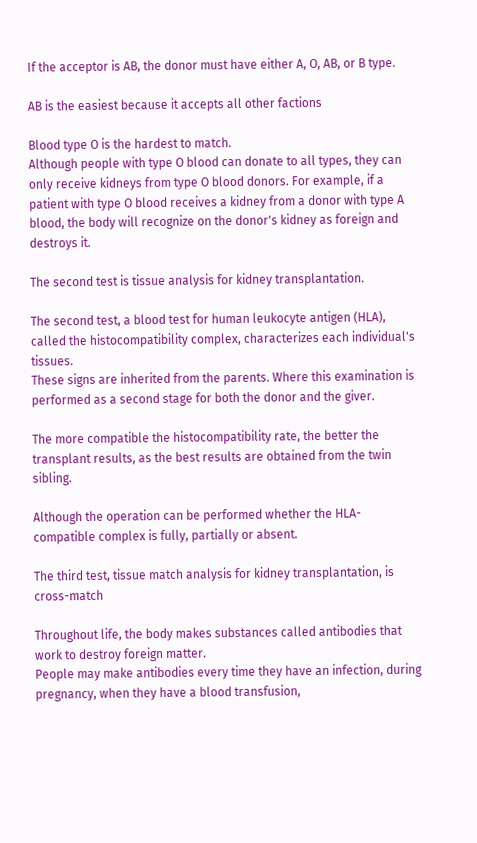If the acceptor is AB, the donor must have either A, O, AB, or B type.

AB is the easiest because it accepts all other factions

Blood type O is the hardest to match.
Although people with type O blood can donate to all types, they can only receive kidneys from type O blood donors. For example, if a patient with type O blood receives a kidney from a donor with type A blood, the body will recognize on the donor's kidney as foreign and destroys it.

The second test is tissue analysis for kidney transplantation.

The second test, a blood test for human leukocyte antigen (HLA), called the histocompatibility complex, characterizes each individual's tissues.
These signs are inherited from the parents. Where this examination is performed as a second stage for both the donor and the giver.

The more compatible the histocompatibility rate, the better the transplant results, as the best results are obtained from the twin sibling.

Although the operation can be performed whether the HLA-compatible complex is fully, partially or absent.

The third test, tissue match analysis for kidney transplantation, is cross-match

Throughout life, the body makes substances called antibodies that work to destroy foreign matter.
People may make antibodies every time they have an infection, during pregnancy, when they have a blood transfusion,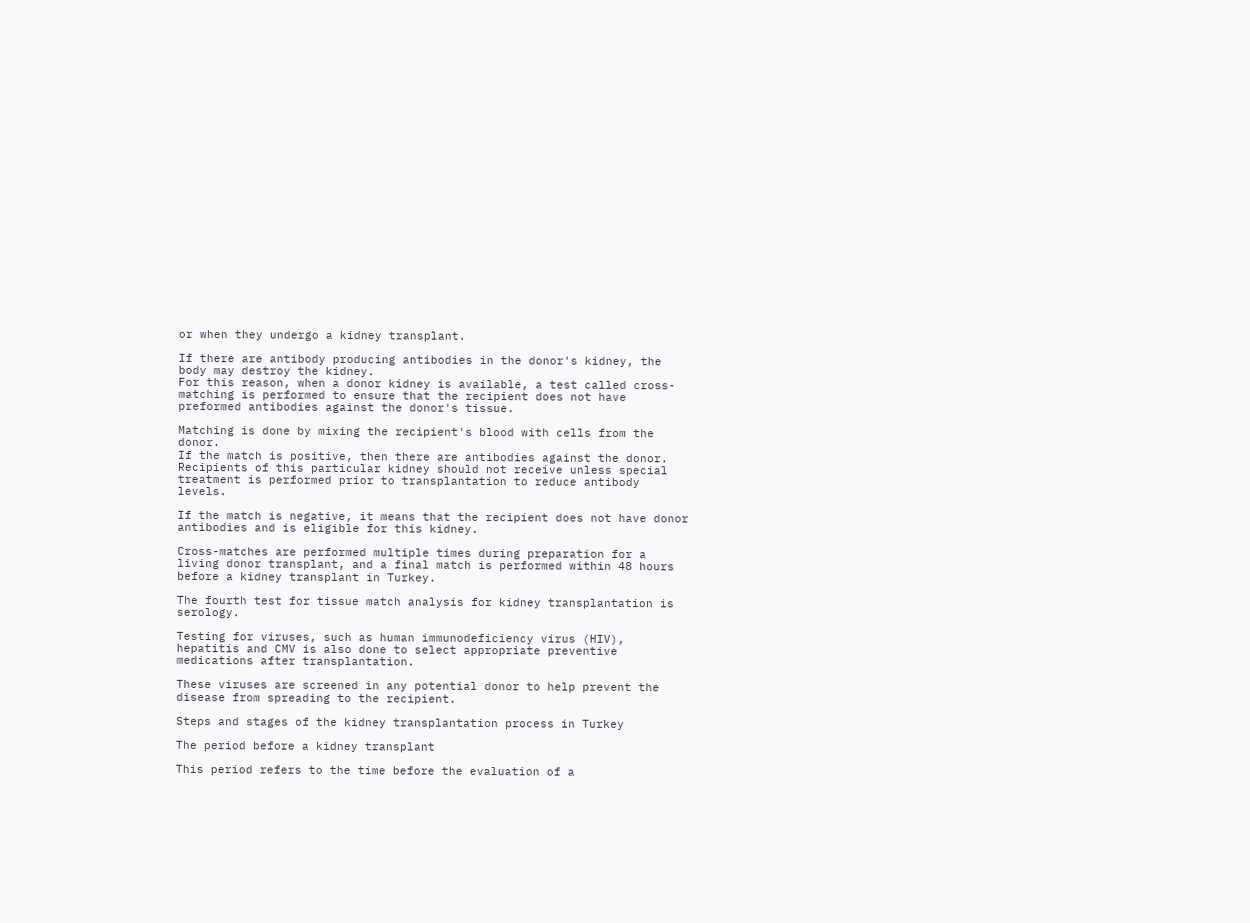or when they undergo a kidney transplant.

If there are antibody producing antibodies in the donor's kidney, the body may destroy the kidney.
For this reason, when a donor kidney is available, a test called cross-matching is performed to ensure that the recipient does not have preformed antibodies against the donor's tissue.

Matching is done by mixing the recipient's blood with cells from the donor.
If the match is positive, then there are antibodies against the donor. Recipients of this particular kidney should not receive unless special treatment is performed prior to transplantation to reduce antibody levels.

If the match is negative, it means that the recipient does not have donor antibodies and is eligible for this kidney.

Cross-matches are performed multiple times during preparation for a living donor transplant, and a final match is performed within 48 hours before a kidney transplant in Turkey.

The fourth test for tissue match analysis for kidney transplantation is serology.

Testing for viruses, such as human immunodeficiency virus (HIV), hepatitis and CMV is also done to select appropriate preventive medications after transplantation.

These viruses are screened in any potential donor to help prevent the disease from spreading to the recipient.

Steps and stages of the kidney transplantation process in Turkey

The period before a kidney transplant

This period refers to the time before the evaluation of a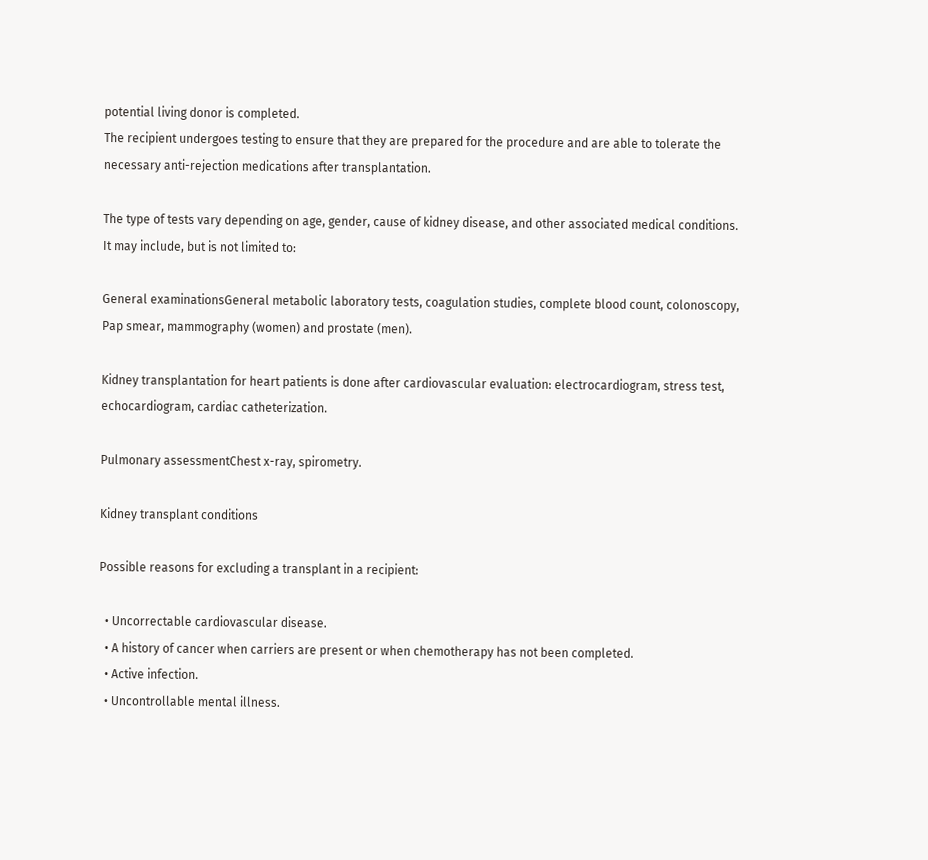potential living donor is completed.
The recipient undergoes testing to ensure that they are prepared for the procedure and are able to tolerate the necessary anti-rejection medications after transplantation.

The type of tests vary depending on age, gender, cause of kidney disease, and other associated medical conditions.
It may include, but is not limited to:

General examinationsGeneral metabolic laboratory tests, coagulation studies, complete blood count, colonoscopy, Pap smear, mammography (women) and prostate (men).

Kidney transplantation for heart patients is done after cardiovascular evaluation: electrocardiogram, stress test, echocardiogram, cardiac catheterization.

Pulmonary assessmentChest x-ray, spirometry.

Kidney transplant conditions

Possible reasons for excluding a transplant in a recipient:

  • Uncorrectable cardiovascular disease.
  • A history of cancer when carriers are present or when chemotherapy has not been completed.
  • Active infection.
  • Uncontrollable mental illness.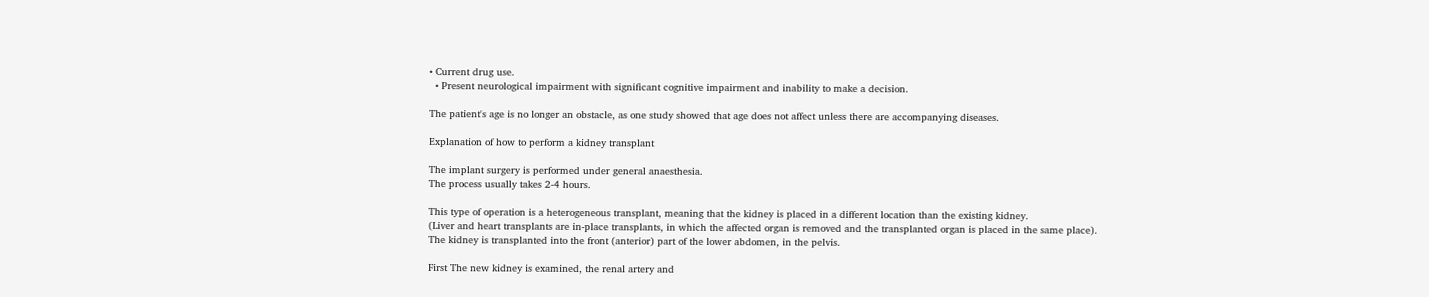• Current drug use.
  • Present neurological impairment with significant cognitive impairment and inability to make a decision.

The patient's age is no longer an obstacle, as one study showed that age does not affect unless there are accompanying diseases.

Explanation of how to perform a kidney transplant

The implant surgery is performed under general anaesthesia.
The process usually takes 2-4 hours.

This type of operation is a heterogeneous transplant, meaning that the kidney is placed in a different location than the existing kidney.
(Liver and heart transplants are in-place transplants, in which the affected organ is removed and the transplanted organ is placed in the same place).
The kidney is transplanted into the front (anterior) part of the lower abdomen, in the pelvis.

First The new kidney is examined, the renal artery and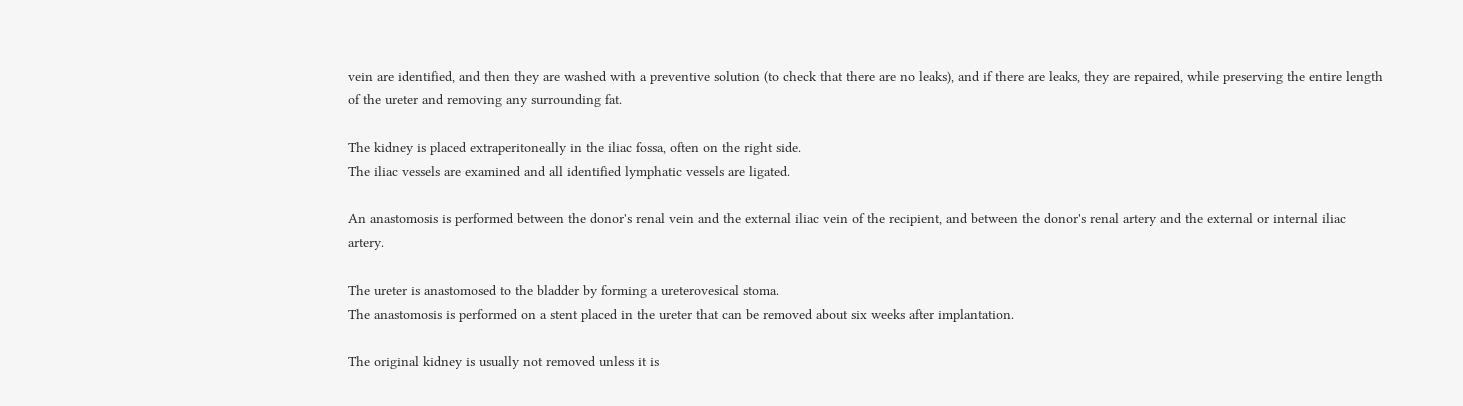vein are identified, and then they are washed with a preventive solution (to check that there are no leaks), and if there are leaks, they are repaired, while preserving the entire length of the ureter and removing any surrounding fat.

The kidney is placed extraperitoneally in the iliac fossa, often on the right side.
The iliac vessels are examined and all identified lymphatic vessels are ligated.

An anastomosis is performed between the donor's renal vein and the external iliac vein of the recipient, and between the donor's renal artery and the external or internal iliac artery.

The ureter is anastomosed to the bladder by forming a ureterovesical stoma.
The anastomosis is performed on a stent placed in the ureter that can be removed about six weeks after implantation.

The original kidney is usually not removed unless it is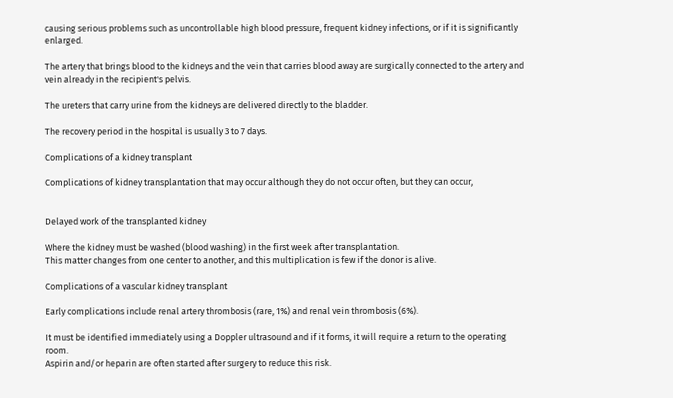causing serious problems such as uncontrollable high blood pressure, frequent kidney infections, or if it is significantly enlarged.

The artery that brings blood to the kidneys and the vein that carries blood away are surgically connected to the artery and vein already in the recipient's pelvis.

The ureters that carry urine from the kidneys are delivered directly to the bladder.

The recovery period in the hospital is usually 3 to 7 days.

Complications of a kidney transplant

Complications of kidney transplantation that may occur although they do not occur often, but they can occur,


Delayed work of the transplanted kidney

Where the kidney must be washed (blood washing) in the first week after transplantation.
This matter changes from one center to another, and this multiplication is few if the donor is alive.

Complications of a vascular kidney transplant

Early complications include renal artery thrombosis (rare, 1%) and renal vein thrombosis (6%).

It must be identified immediately using a Doppler ultrasound and if it forms, it will require a return to the operating room.
Aspirin and/or heparin are often started after surgery to reduce this risk.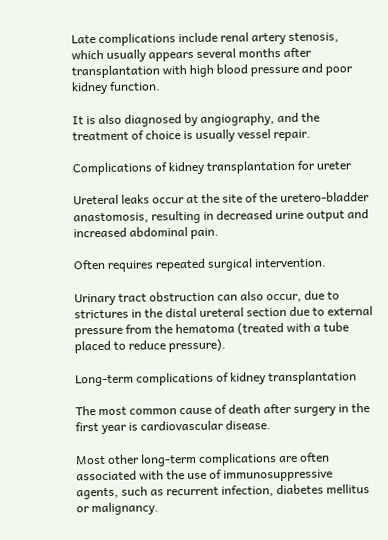Late complications include renal artery stenosis, which usually appears several months after transplantation with high blood pressure and poor kidney function.

It is also diagnosed by angiography, and the treatment of choice is usually vessel repair.

Complications of kidney transplantation for ureter

Ureteral leaks occur at the site of the uretero-bladder anastomosis, resulting in decreased urine output and increased abdominal pain.

Often requires repeated surgical intervention.

Urinary tract obstruction can also occur, due to strictures in the distal ureteral section due to external pressure from the hematoma (treated with a tube placed to reduce pressure).

Long-term complications of kidney transplantation

The most common cause of death after surgery in the first year is cardiovascular disease.

Most other long-term complications are often associated with the use of immunosuppressive agents, such as recurrent infection, diabetes mellitus or malignancy.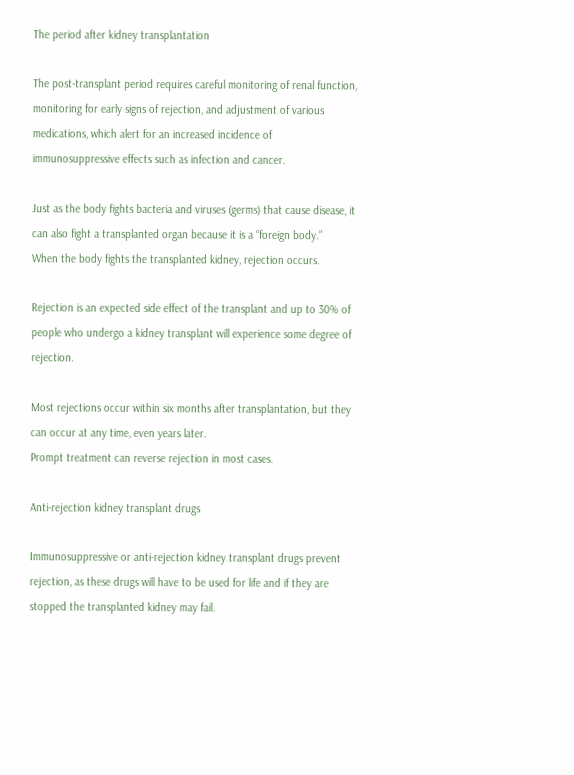The period after kidney transplantation

The post-transplant period requires careful monitoring of renal function, monitoring for early signs of rejection, and adjustment of various medications, which alert for an increased incidence of immunosuppressive effects such as infection and cancer.

Just as the body fights bacteria and viruses (germs) that cause disease, it can also fight a transplanted organ because it is a “foreign body.”
When the body fights the transplanted kidney, rejection occurs.

Rejection is an expected side effect of the transplant and up to 30% of people who undergo a kidney transplant will experience some degree of rejection.

Most rejections occur within six months after transplantation, but they can occur at any time, even years later.
Prompt treatment can reverse rejection in most cases.

Anti-rejection kidney transplant drugs

Immunosuppressive or anti-rejection kidney transplant drugs prevent rejection, as these drugs will have to be used for life and if they are stopped the transplanted kidney may fail.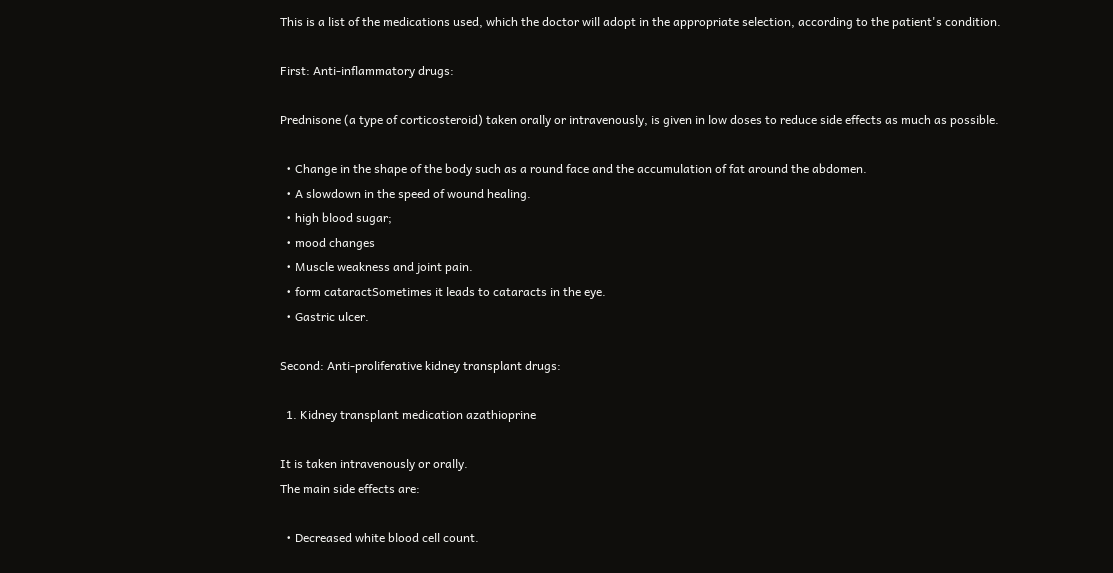This is a list of the medications used, which the doctor will adopt in the appropriate selection, according to the patient's condition.

First: Anti-inflammatory drugs:

Prednisone (a type of corticosteroid) taken orally or intravenously, is given in low doses to reduce side effects as much as possible.

  • Change in the shape of the body such as a round face and the accumulation of fat around the abdomen.
  • A slowdown in the speed of wound healing.
  • high blood sugar;
  • mood changes
  • Muscle weakness and joint pain.
  • form cataractSometimes it leads to cataracts in the eye.
  • Gastric ulcer.

Second: Anti-proliferative kidney transplant drugs:

  1. Kidney transplant medication azathioprine

It is taken intravenously or orally.
The main side effects are:

  • Decreased white blood cell count.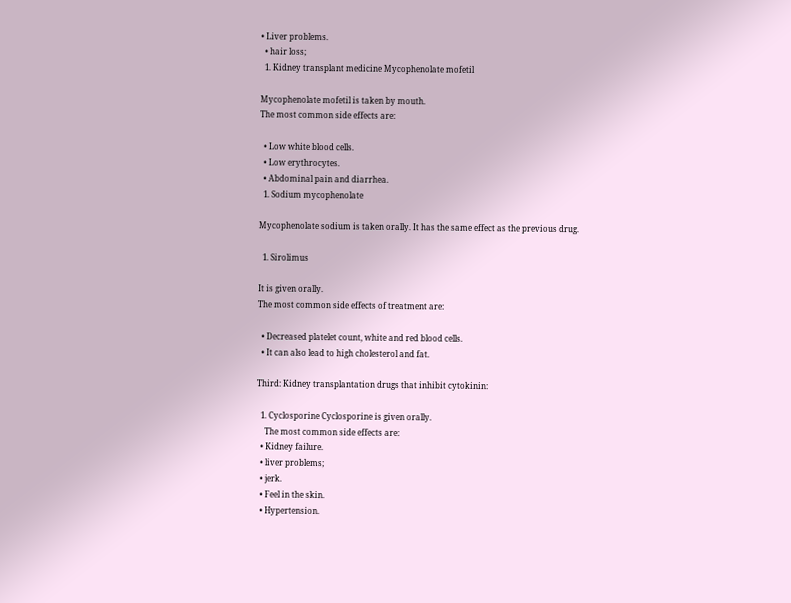• Liver problems.
  • hair loss;
  1. Kidney transplant medicine Mycophenolate mofetil

Mycophenolate mofetil is taken by mouth.
The most common side effects are:

  • Low white blood cells.
  • Low erythrocytes.
  • Abdominal pain and diarrhea.
  1. Sodium mycophenolate

Mycophenolate sodium is taken orally. It has the same effect as the previous drug.

  1. Sirolimus

It is given orally.
The most common side effects of treatment are:

  • Decreased platelet count, white and red blood cells.
  • It can also lead to high cholesterol and fat.

Third: Kidney transplantation drugs that inhibit cytokinin:

  1. Cyclosporine Cyclosporine is given orally.
    The most common side effects are:
  • Kidney failure.
  • liver problems;
  • jerk.
  • Feel in the skin.
  • Hypertension.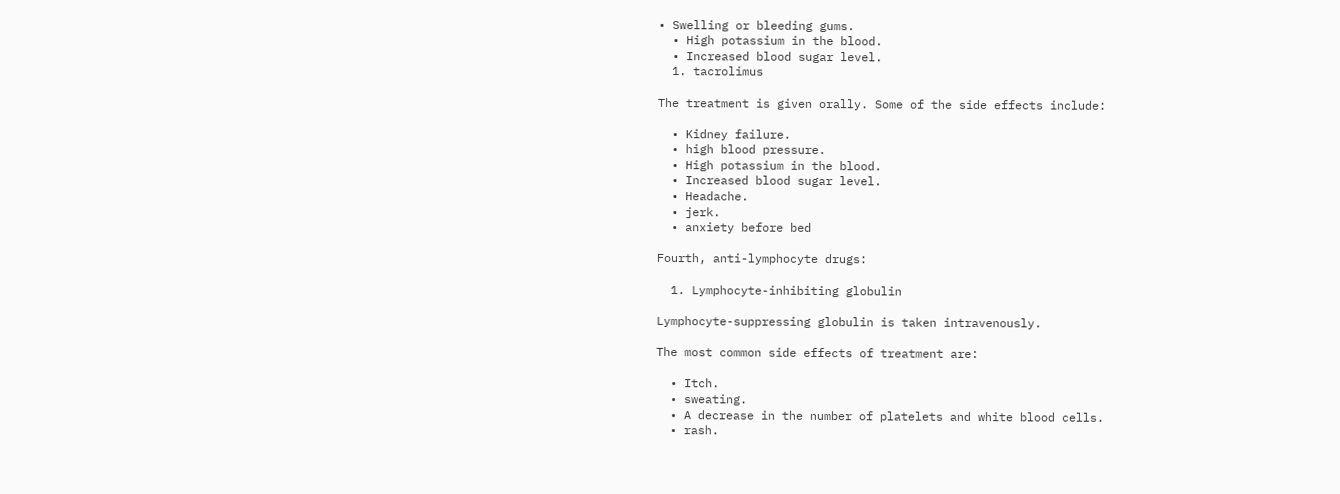• Swelling or bleeding gums.
  • High potassium in the blood.
  • Increased blood sugar level.
  1. tacrolimus

The treatment is given orally. Some of the side effects include:

  • Kidney failure.
  • high blood pressure.
  • High potassium in the blood.
  • Increased blood sugar level.
  • Headache.
  • jerk.
  • anxiety before bed

Fourth, anti-lymphocyte drugs:

  1. Lymphocyte-inhibiting globulin

Lymphocyte-suppressing globulin is taken intravenously.

The most common side effects of treatment are:

  • Itch.
  • sweating.
  • A decrease in the number of platelets and white blood cells.
  • rash.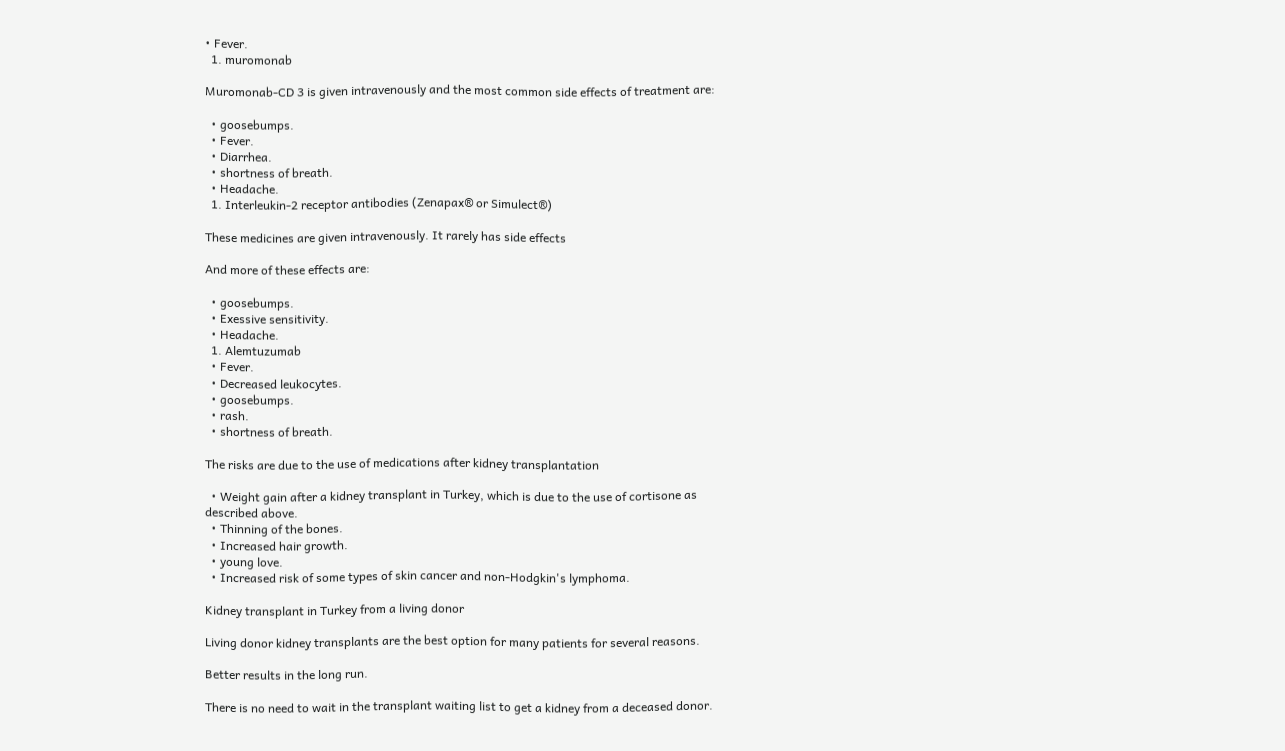• Fever.
  1. muromonab

Muromonab-CD 3 is given intravenously and the most common side effects of treatment are:

  • goosebumps.
  • Fever.
  • Diarrhea.
  • shortness of breath.
  • Headache.
  1. Interleukin-2 receptor antibodies (Zenapax® or Simulect®)

These medicines are given intravenously. It rarely has side effects

And more of these effects are:

  • goosebumps.
  • Exessive sensitivity.
  • Headache.
  1. Alemtuzumab
  • Fever.
  • Decreased leukocytes.
  • goosebumps.
  • rash.
  • shortness of breath.

The risks are due to the use of medications after kidney transplantation

  • Weight gain after a kidney transplant in Turkey, which is due to the use of cortisone as described above.
  • Thinning of the bones.
  • Increased hair growth.
  • young love.
  • Increased risk of some types of skin cancer and non-Hodgkin's lymphoma.

Kidney transplant in Turkey from a living donor

Living donor kidney transplants are the best option for many patients for several reasons.

Better results in the long run.

There is no need to wait in the transplant waiting list to get a kidney from a deceased donor.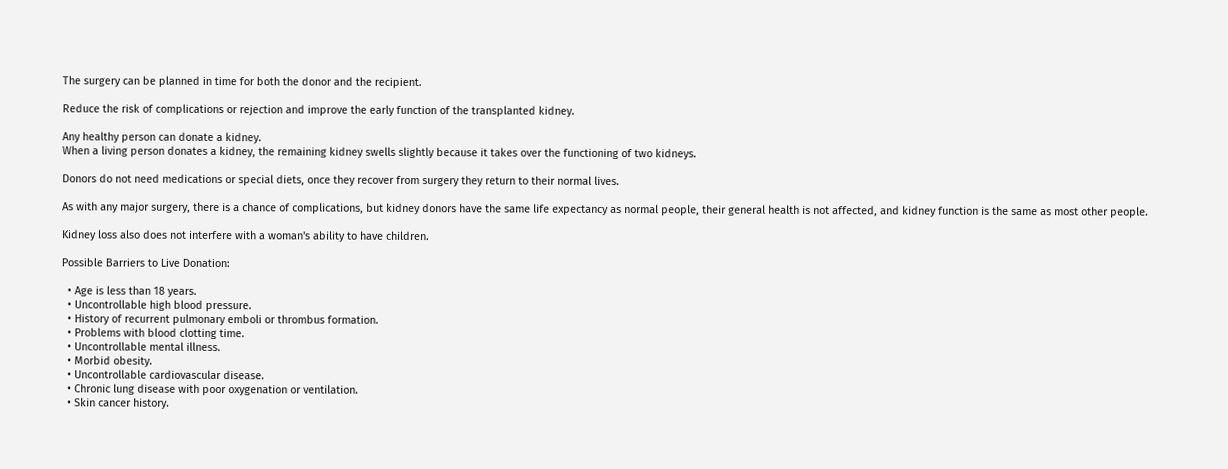The surgery can be planned in time for both the donor and the recipient.

Reduce the risk of complications or rejection and improve the early function of the transplanted kidney.

Any healthy person can donate a kidney.
When a living person donates a kidney, the remaining kidney swells slightly because it takes over the functioning of two kidneys.

Donors do not need medications or special diets, once they recover from surgery they return to their normal lives.

As with any major surgery, there is a chance of complications, but kidney donors have the same life expectancy as normal people, their general health is not affected, and kidney function is the same as most other people.

Kidney loss also does not interfere with a woman's ability to have children.

Possible Barriers to Live Donation:

  • Age is less than 18 years.
  • Uncontrollable high blood pressure.
  • History of recurrent pulmonary emboli or thrombus formation.
  • Problems with blood clotting time.
  • Uncontrollable mental illness.
  • Morbid obesity.
  • Uncontrollable cardiovascular disease.
  • Chronic lung disease with poor oxygenation or ventilation.
  • Skin cancer history.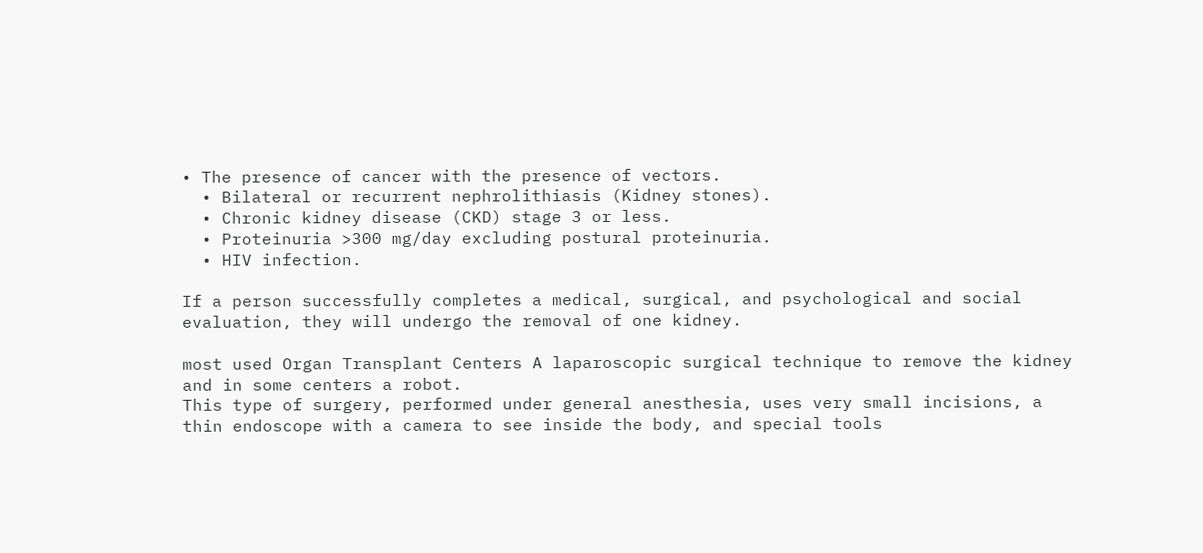• The presence of cancer with the presence of vectors.
  • Bilateral or recurrent nephrolithiasis (Kidney stones).
  • Chronic kidney disease (CKD) stage 3 or less.
  • Proteinuria >300 mg/day excluding postural proteinuria.
  • HIV infection.

If a person successfully completes a medical, surgical, and psychological and social evaluation, they will undergo the removal of one kidney.

most used Organ Transplant Centers A laparoscopic surgical technique to remove the kidney and in some centers a robot.
This type of surgery, performed under general anesthesia, uses very small incisions, a thin endoscope with a camera to see inside the body, and special tools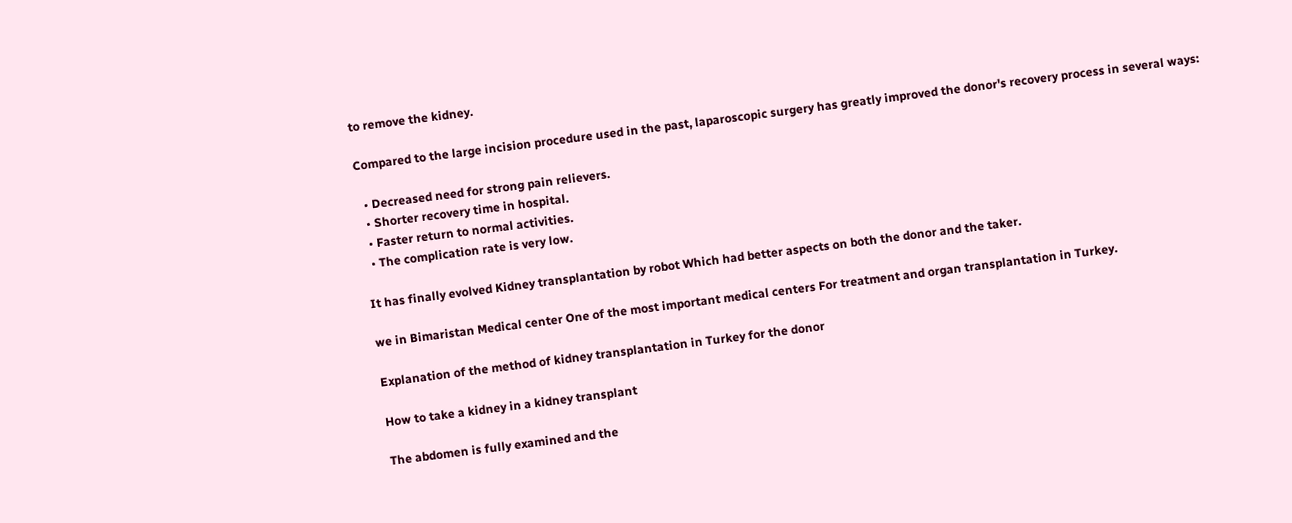to remove the kidney.

Compared to the large incision procedure used in the past, laparoscopic surgery has greatly improved the donor's recovery process in several ways:

  • Decreased need for strong pain relievers.
  • Shorter recovery time in hospital.
  • Faster return to normal activities.
  • The complication rate is very low.

It has finally evolved Kidney transplantation by robot Which had better aspects on both the donor and the taker.

we in Bimaristan Medical center One of the most important medical centers For treatment and organ transplantation in Turkey.

Explanation of the method of kidney transplantation in Turkey for the donor

How to take a kidney in a kidney transplant

The abdomen is fully examined and the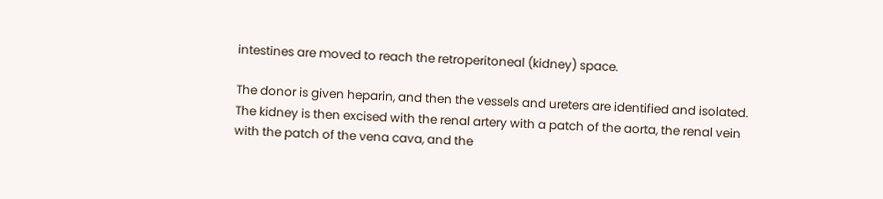intestines are moved to reach the retroperitoneal (kidney) space.

The donor is given heparin, and then the vessels and ureters are identified and isolated.
The kidney is then excised with the renal artery with a patch of the aorta, the renal vein with the patch of the vena cava, and the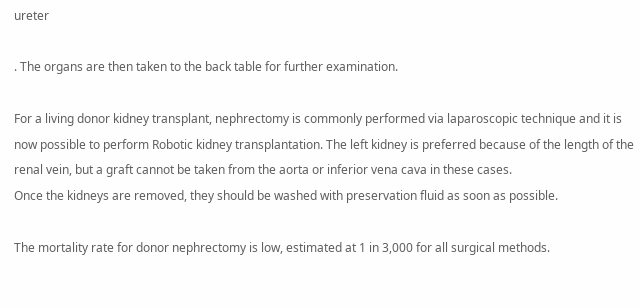ureter

. The organs are then taken to the back table for further examination.

For a living donor kidney transplant, nephrectomy is commonly performed via laparoscopic technique and it is now possible to perform Robotic kidney transplantation. The left kidney is preferred because of the length of the renal vein, but a graft cannot be taken from the aorta or inferior vena cava in these cases.
Once the kidneys are removed, they should be washed with preservation fluid as soon as possible.

The mortality rate for donor nephrectomy is low, estimated at 1 in 3,000 for all surgical methods.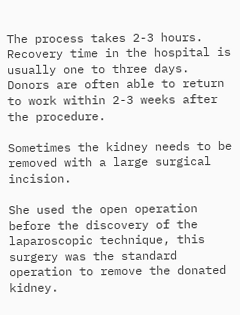The process takes 2-3 hours.
Recovery time in the hospital is usually one to three days.
Donors are often able to return to work within 2-3 weeks after the procedure.

Sometimes the kidney needs to be removed with a large surgical incision.

She used the open operation before the discovery of the laparoscopic technique, this surgery was the standard operation to remove the donated kidney.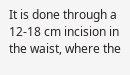It is done through a 12-18 cm incision in the waist, where the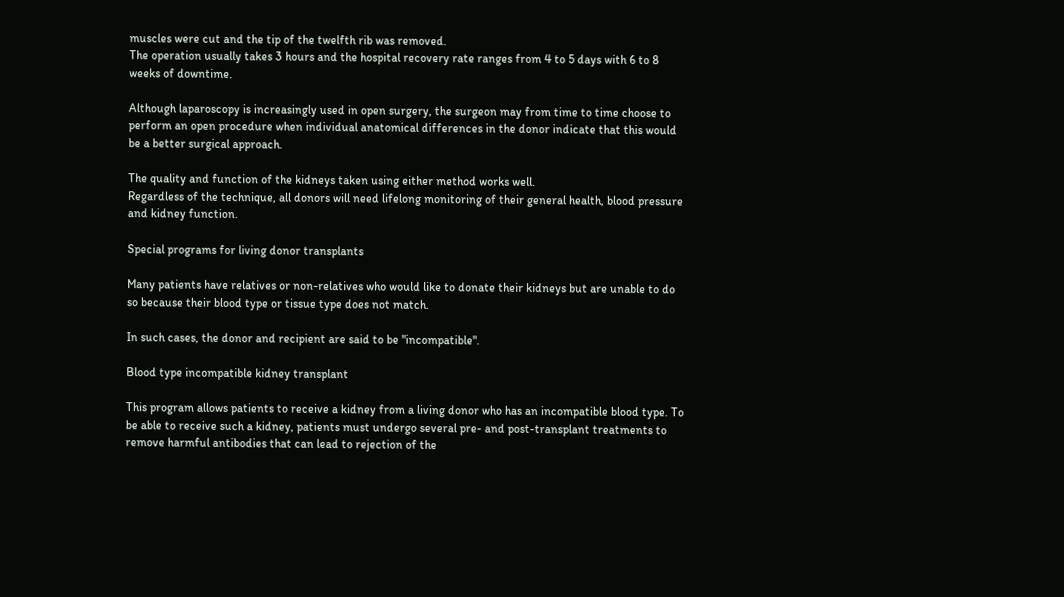muscles were cut and the tip of the twelfth rib was removed.
The operation usually takes 3 hours and the hospital recovery rate ranges from 4 to 5 days with 6 to 8 weeks of downtime.

Although laparoscopy is increasingly used in open surgery, the surgeon may from time to time choose to perform an open procedure when individual anatomical differences in the donor indicate that this would be a better surgical approach.

The quality and function of the kidneys taken using either method works well.
Regardless of the technique, all donors will need lifelong monitoring of their general health, blood pressure and kidney function.

Special programs for living donor transplants

Many patients have relatives or non-relatives who would like to donate their kidneys but are unable to do so because their blood type or tissue type does not match.

In such cases, the donor and recipient are said to be "incompatible".

Blood type incompatible kidney transplant

This program allows patients to receive a kidney from a living donor who has an incompatible blood type. To be able to receive such a kidney, patients must undergo several pre- and post-transplant treatments to remove harmful antibodies that can lead to rejection of the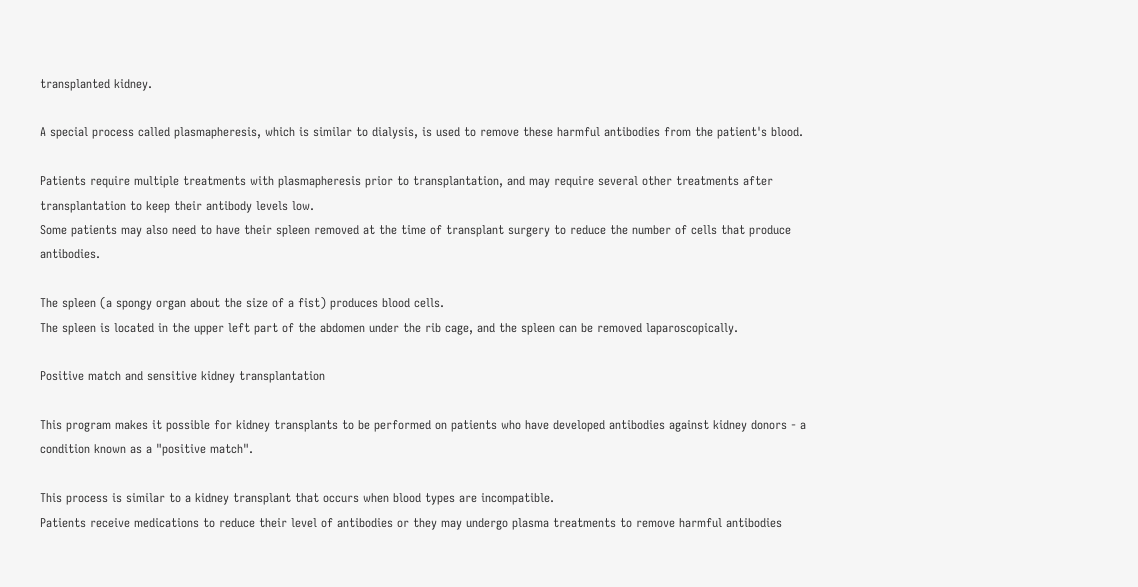transplanted kidney.

A special process called plasmapheresis, which is similar to dialysis, is used to remove these harmful antibodies from the patient's blood.

Patients require multiple treatments with plasmapheresis prior to transplantation, and may require several other treatments after transplantation to keep their antibody levels low.
Some patients may also need to have their spleen removed at the time of transplant surgery to reduce the number of cells that produce antibodies.

The spleen (a spongy organ about the size of a fist) produces blood cells.
The spleen is located in the upper left part of the abdomen under the rib cage, and the spleen can be removed laparoscopically.

Positive match and sensitive kidney transplantation

This program makes it possible for kidney transplants to be performed on patients who have developed antibodies against kidney donors - a condition known as a "positive match".

This process is similar to a kidney transplant that occurs when blood types are incompatible.
Patients receive medications to reduce their level of antibodies or they may undergo plasma treatments to remove harmful antibodies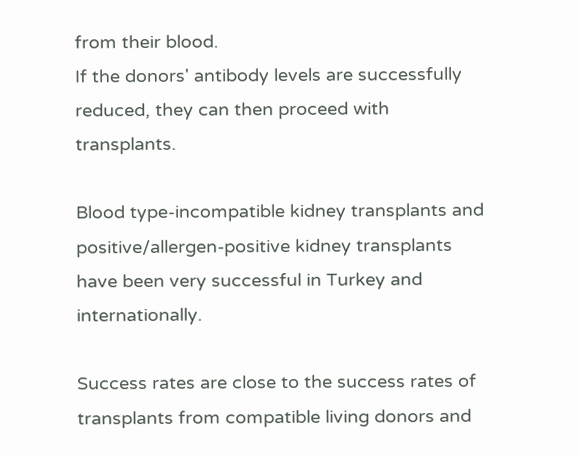from their blood.
If the donors' antibody levels are successfully reduced, they can then proceed with transplants.

Blood type-incompatible kidney transplants and positive/allergen-positive kidney transplants have been very successful in Turkey and internationally.

Success rates are close to the success rates of transplants from compatible living donors and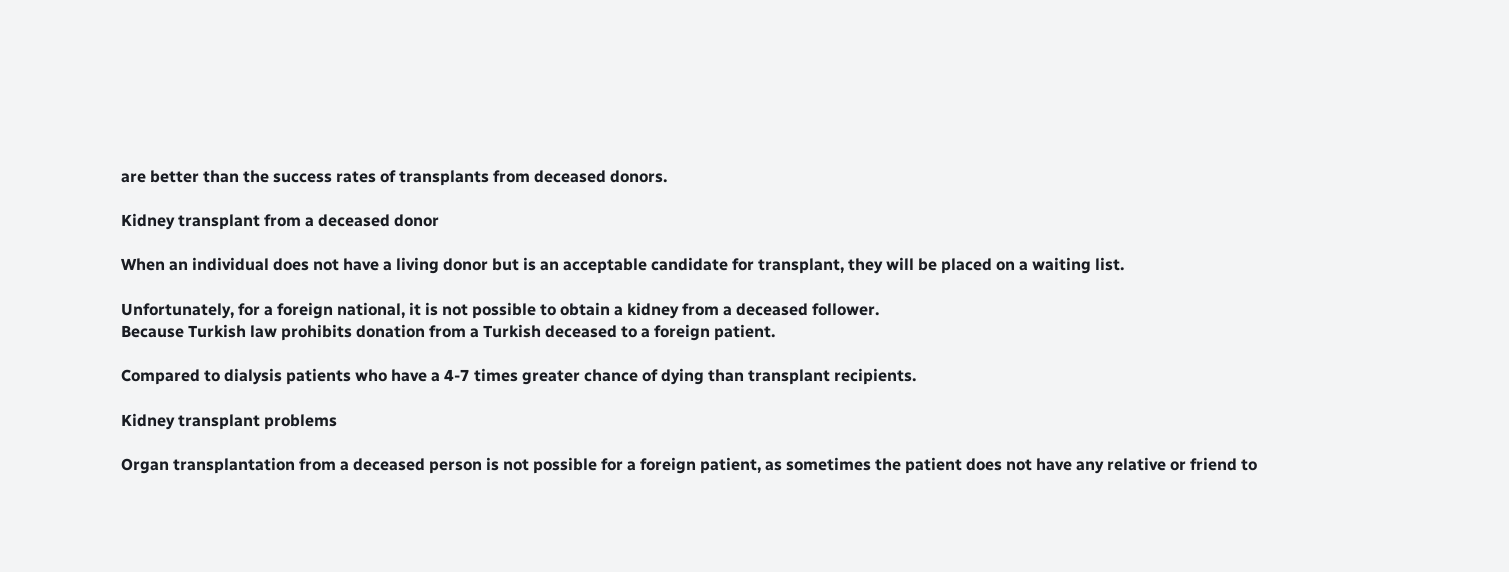are better than the success rates of transplants from deceased donors.

Kidney transplant from a deceased donor

When an individual does not have a living donor but is an acceptable candidate for transplant, they will be placed on a waiting list.

Unfortunately, for a foreign national, it is not possible to obtain a kidney from a deceased follower.
Because Turkish law prohibits donation from a Turkish deceased to a foreign patient.

Compared to dialysis patients who have a 4-7 times greater chance of dying than transplant recipients.

Kidney transplant problems

Organ transplantation from a deceased person is not possible for a foreign patient, as sometimes the patient does not have any relative or friend to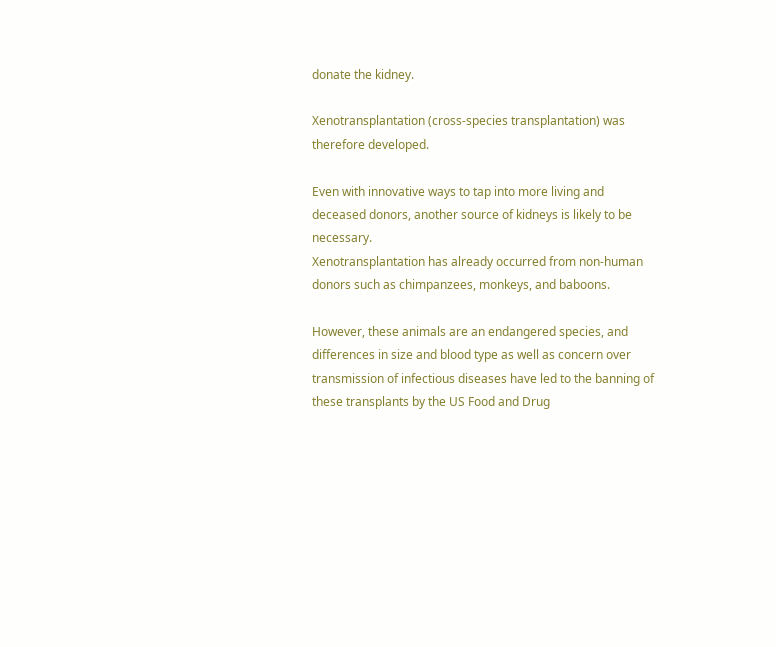donate the kidney.

Xenotransplantation (cross-species transplantation) was therefore developed.

Even with innovative ways to tap into more living and deceased donors, another source of kidneys is likely to be necessary.
Xenotransplantation has already occurred from non-human donors such as chimpanzees, monkeys, and baboons.

However, these animals are an endangered species, and differences in size and blood type as well as concern over transmission of infectious diseases have led to the banning of these transplants by the US Food and Drug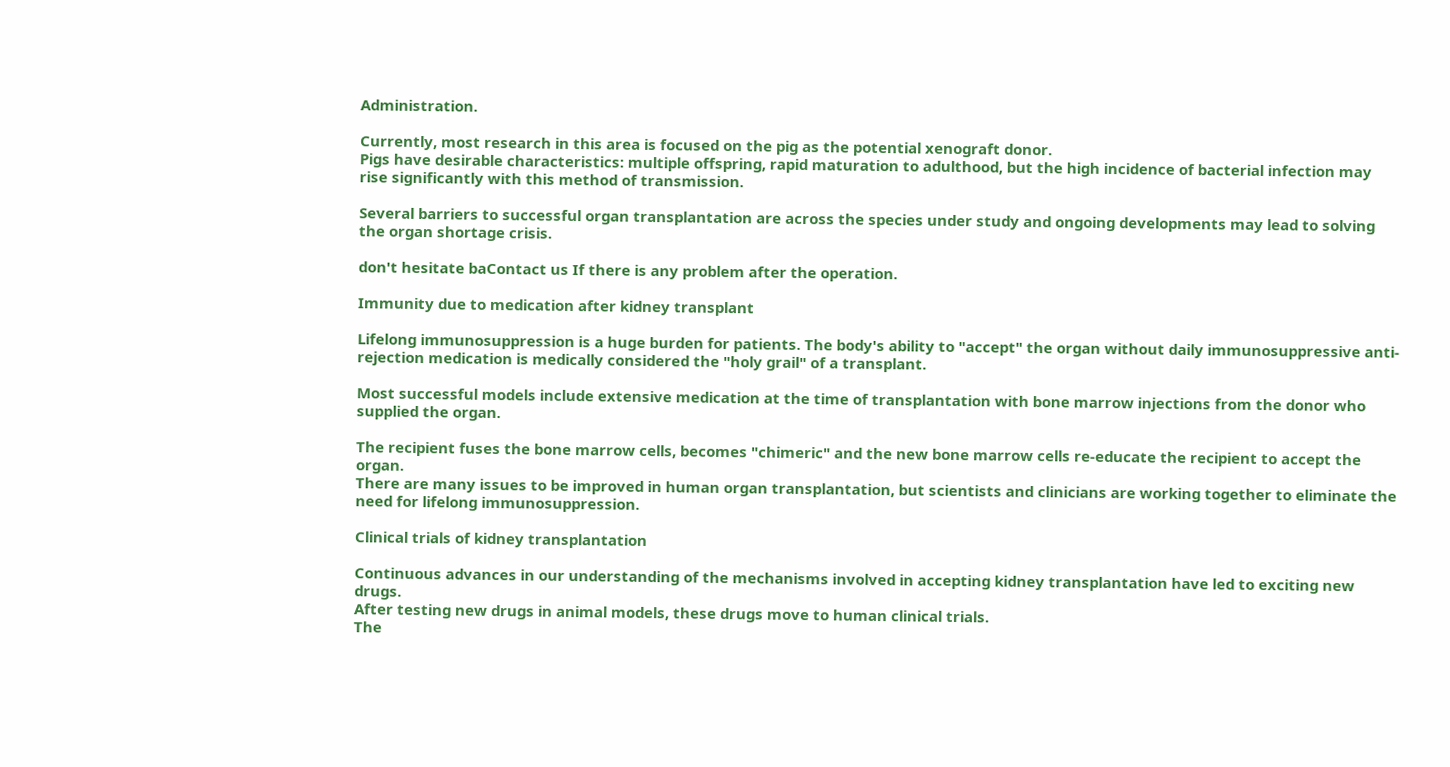Administration.

Currently, most research in this area is focused on the pig as the potential xenograft donor.
Pigs have desirable characteristics: multiple offspring, rapid maturation to adulthood, but the high incidence of bacterial infection may rise significantly with this method of transmission.

Several barriers to successful organ transplantation are across the species under study and ongoing developments may lead to solving the organ shortage crisis.

don't hesitate baContact us If there is any problem after the operation.

Immunity due to medication after kidney transplant

Lifelong immunosuppression is a huge burden for patients. The body's ability to "accept" the organ without daily immunosuppressive anti-rejection medication is medically considered the "holy grail" of a transplant.

Most successful models include extensive medication at the time of transplantation with bone marrow injections from the donor who supplied the organ.

The recipient fuses the bone marrow cells, becomes "chimeric" and the new bone marrow cells re-educate the recipient to accept the organ.
There are many issues to be improved in human organ transplantation, but scientists and clinicians are working together to eliminate the need for lifelong immunosuppression.

Clinical trials of kidney transplantation

Continuous advances in our understanding of the mechanisms involved in accepting kidney transplantation have led to exciting new drugs.
After testing new drugs in animal models, these drugs move to human clinical trials.
The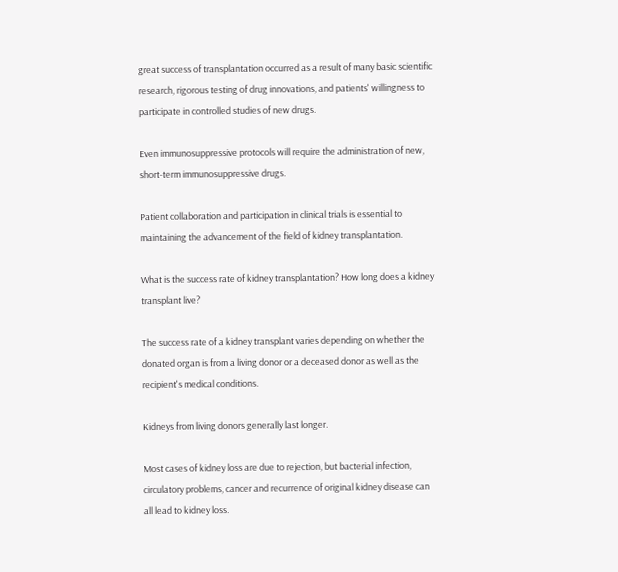great success of transplantation occurred as a result of many basic scientific research, rigorous testing of drug innovations, and patients' willingness to participate in controlled studies of new drugs.

Even immunosuppressive protocols will require the administration of new, short-term immunosuppressive drugs.

Patient collaboration and participation in clinical trials is essential to maintaining the advancement of the field of kidney transplantation.

What is the success rate of kidney transplantation? How long does a kidney transplant live?

The success rate of a kidney transplant varies depending on whether the donated organ is from a living donor or a deceased donor as well as the recipient's medical conditions.

Kidneys from living donors generally last longer.

Most cases of kidney loss are due to rejection, but bacterial infection, circulatory problems, cancer and recurrence of original kidney disease can all lead to kidney loss.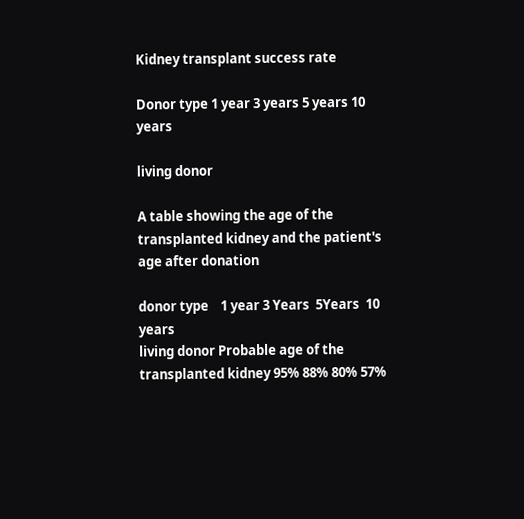Kidney transplant success rate

Donor type 1 year 3 years 5 years 10 years

living donor

A table showing the age of the transplanted kidney and the patient's age after donation

donor type    1 year 3 Years  5Years  10 years
living donor Probable age of the transplanted kidney 95% 88% 80% 57%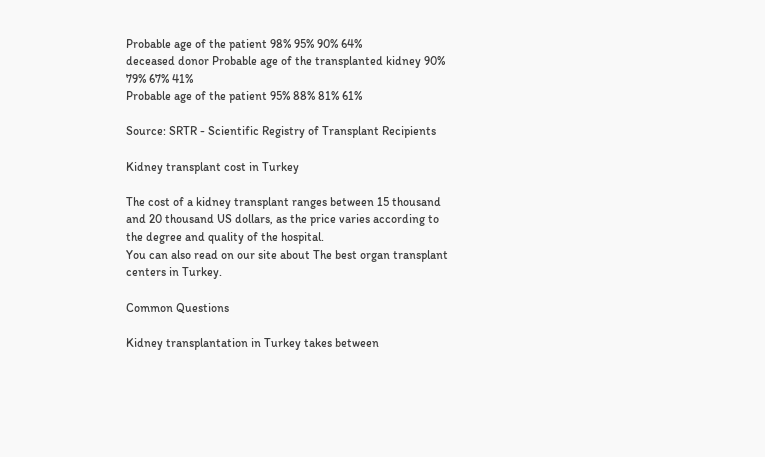Probable age of the patient 98% 95% 90% 64%
deceased donor Probable age of the transplanted kidney 90% 79% 67% 41%
Probable age of the patient 95% 88% 81% 61%

Source: SRTR - Scientific Registry of Transplant Recipients

Kidney transplant cost in Turkey

The cost of a kidney transplant ranges between 15 thousand and 20 thousand US dollars, as the price varies according to the degree and quality of the hospital.
You can also read on our site about The best organ transplant centers in Turkey.

Common Questions

Kidney transplantation in Turkey takes between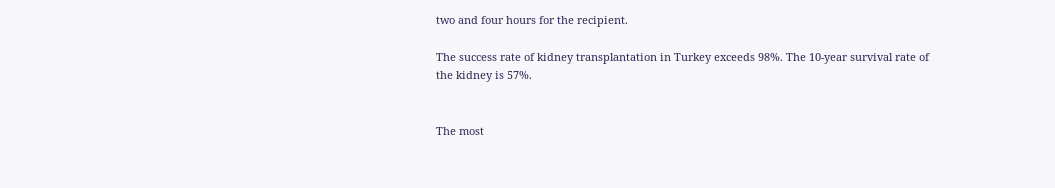two and four hours for the recipient.

The success rate of kidney transplantation in Turkey exceeds 98%. The 10-year survival rate of the kidney is 57%.


The most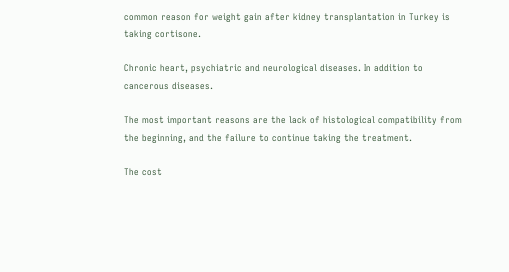common reason for weight gain after kidney transplantation in Turkey is taking cortisone.

Chronic heart, psychiatric and neurological diseases. In addition to cancerous diseases.

The most important reasons are the lack of histological compatibility from the beginning, and the failure to continue taking the treatment.

The cost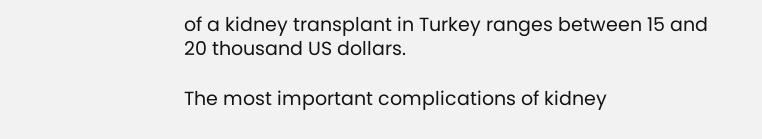of a kidney transplant in Turkey ranges between 15 and 20 thousand US dollars.

The most important complications of kidney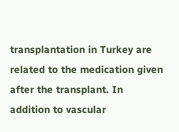transplantation in Turkey are related to the medication given after the transplant. In addition to vascular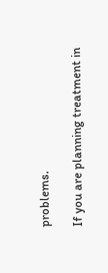problems.

If you are planning treatment in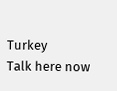Turkey
Talk here now